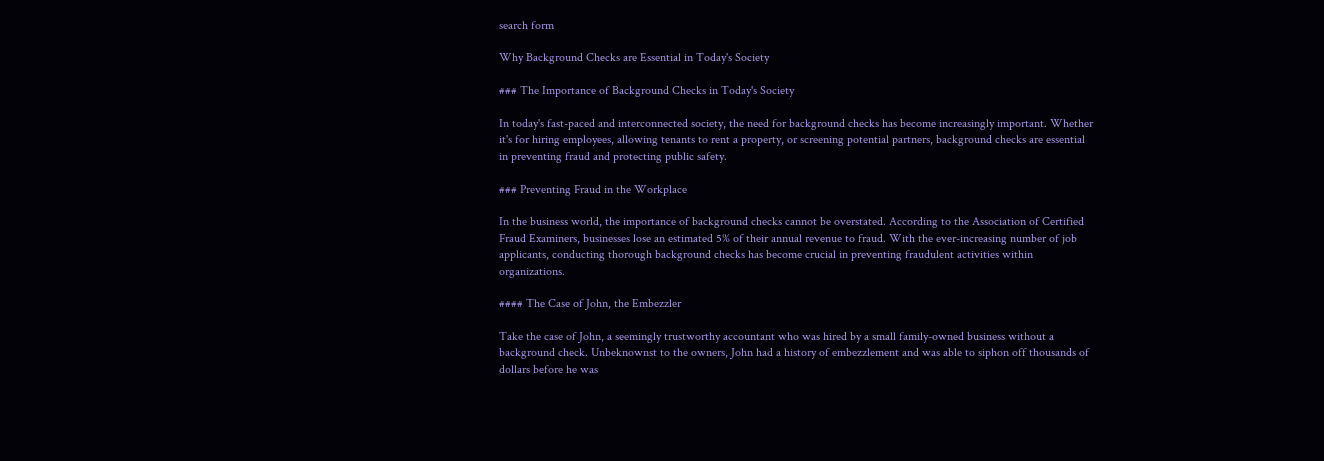search form

Why Background Checks are Essential in Today's Society

### The Importance of Background Checks in Today's Society

In today's fast-paced and interconnected society, the need for background checks has become increasingly important. Whether it's for hiring employees, allowing tenants to rent a property, or screening potential partners, background checks are essential in preventing fraud and protecting public safety.

### Preventing Fraud in the Workplace

In the business world, the importance of background checks cannot be overstated. According to the Association of Certified Fraud Examiners, businesses lose an estimated 5% of their annual revenue to fraud. With the ever-increasing number of job applicants, conducting thorough background checks has become crucial in preventing fraudulent activities within organizations.

#### The Case of John, the Embezzler

Take the case of John, a seemingly trustworthy accountant who was hired by a small family-owned business without a background check. Unbeknownst to the owners, John had a history of embezzlement and was able to siphon off thousands of dollars before he was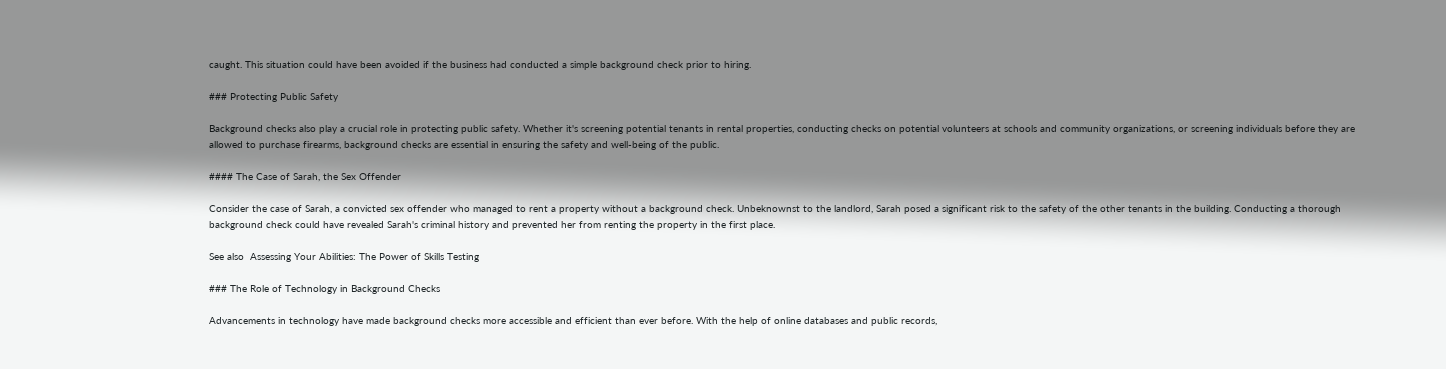caught. This situation could have been avoided if the business had conducted a simple background check prior to hiring.

### Protecting Public Safety

Background checks also play a crucial role in protecting public safety. Whether it's screening potential tenants in rental properties, conducting checks on potential volunteers at schools and community organizations, or screening individuals before they are allowed to purchase firearms, background checks are essential in ensuring the safety and well-being of the public.

#### The Case of Sarah, the Sex Offender

Consider the case of Sarah, a convicted sex offender who managed to rent a property without a background check. Unbeknownst to the landlord, Sarah posed a significant risk to the safety of the other tenants in the building. Conducting a thorough background check could have revealed Sarah's criminal history and prevented her from renting the property in the first place.

See also  Assessing Your Abilities: The Power of Skills Testing

### The Role of Technology in Background Checks

Advancements in technology have made background checks more accessible and efficient than ever before. With the help of online databases and public records,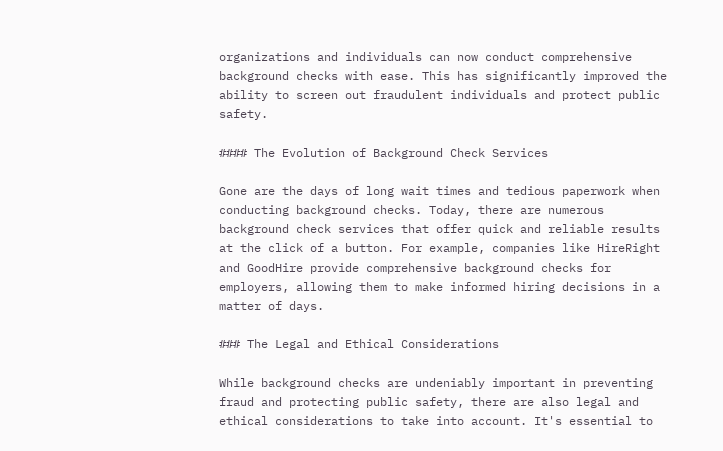organizations and individuals can now conduct comprehensive background checks with ease. This has significantly improved the ability to screen out fraudulent individuals and protect public safety.

#### The Evolution of Background Check Services

Gone are the days of long wait times and tedious paperwork when conducting background checks. Today, there are numerous background check services that offer quick and reliable results at the click of a button. For example, companies like HireRight and GoodHire provide comprehensive background checks for employers, allowing them to make informed hiring decisions in a matter of days.

### The Legal and Ethical Considerations

While background checks are undeniably important in preventing fraud and protecting public safety, there are also legal and ethical considerations to take into account. It's essential to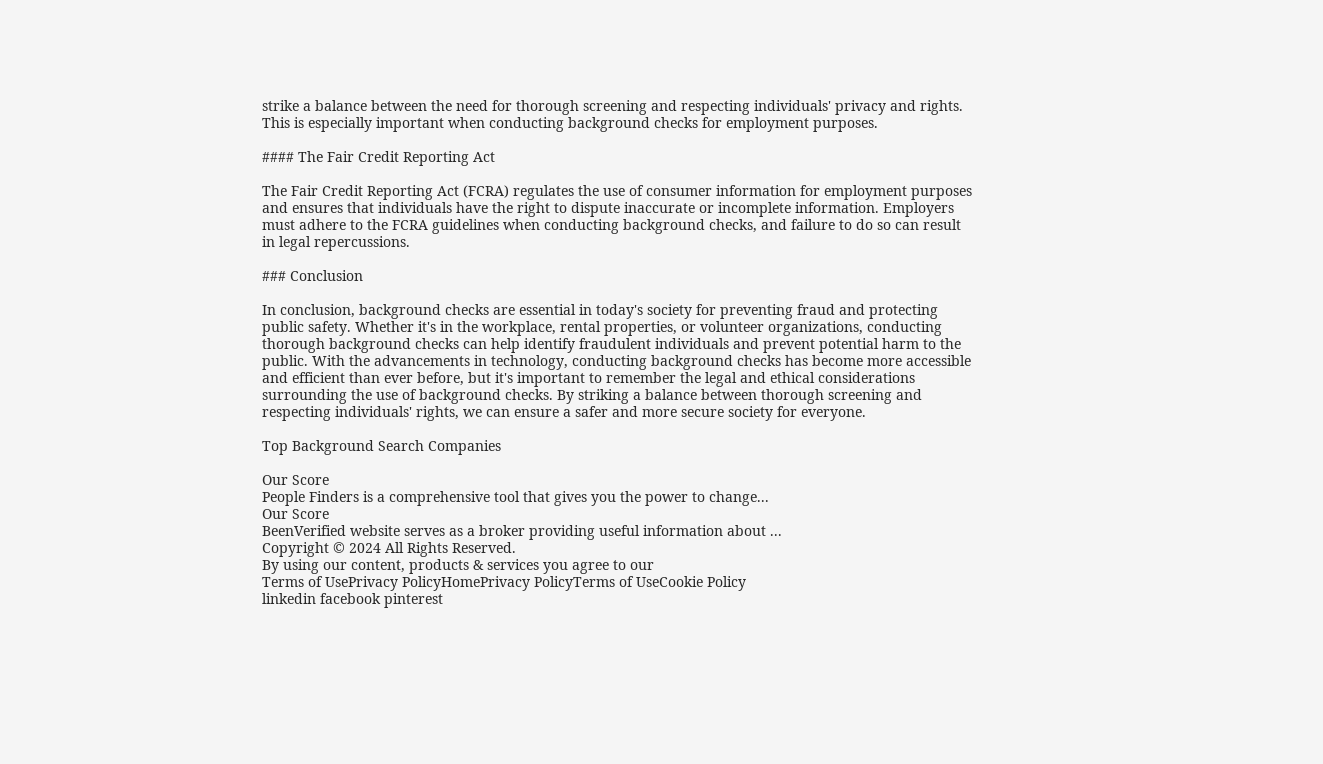strike a balance between the need for thorough screening and respecting individuals' privacy and rights. This is especially important when conducting background checks for employment purposes.

#### The Fair Credit Reporting Act

The Fair Credit Reporting Act (FCRA) regulates the use of consumer information for employment purposes and ensures that individuals have the right to dispute inaccurate or incomplete information. Employers must adhere to the FCRA guidelines when conducting background checks, and failure to do so can result in legal repercussions.

### Conclusion

In conclusion, background checks are essential in today's society for preventing fraud and protecting public safety. Whether it's in the workplace, rental properties, or volunteer organizations, conducting thorough background checks can help identify fraudulent individuals and prevent potential harm to the public. With the advancements in technology, conducting background checks has become more accessible and efficient than ever before, but it's important to remember the legal and ethical considerations surrounding the use of background checks. By striking a balance between thorough screening and respecting individuals' rights, we can ensure a safer and more secure society for everyone.

Top Background Search Companies

Our Score
People Finders is a comprehensive tool that gives you the power to change...
Our Score
BeenVerified website serves as a broker providing useful information about ...
Copyright © 2024 All Rights Reserved.
By using our content, products & services you agree to our
Terms of UsePrivacy PolicyHomePrivacy PolicyTerms of UseCookie Policy
linkedin facebook pinterest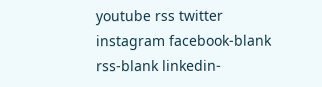youtube rss twitter instagram facebook-blank rss-blank linkedin-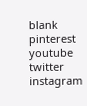blank pinterest youtube twitter instagram